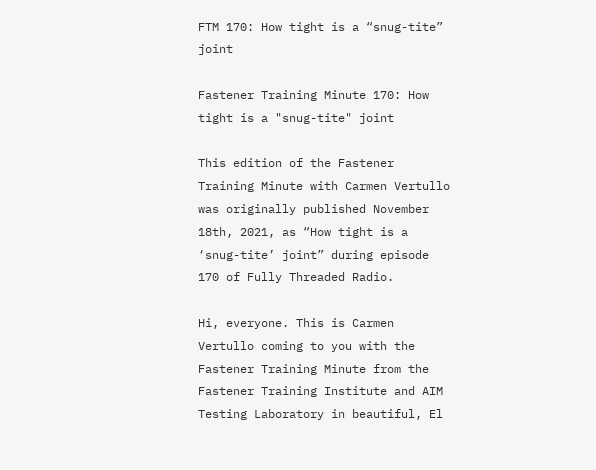FTM 170: How tight is a “snug-tite” joint

Fastener Training Minute 170: How tight is a "snug-tite" joint

This edition of the Fastener Training Minute with Carmen Vertullo was originally published November 18th, 2021, as “How tight is a ‘snug-tite’ joint” during episode 170 of Fully Threaded Radio.

Hi, everyone. This is Carmen Vertullo coming to you with the Fastener Training Minute from the Fastener Training Institute and AIM Testing Laboratory in beautiful, El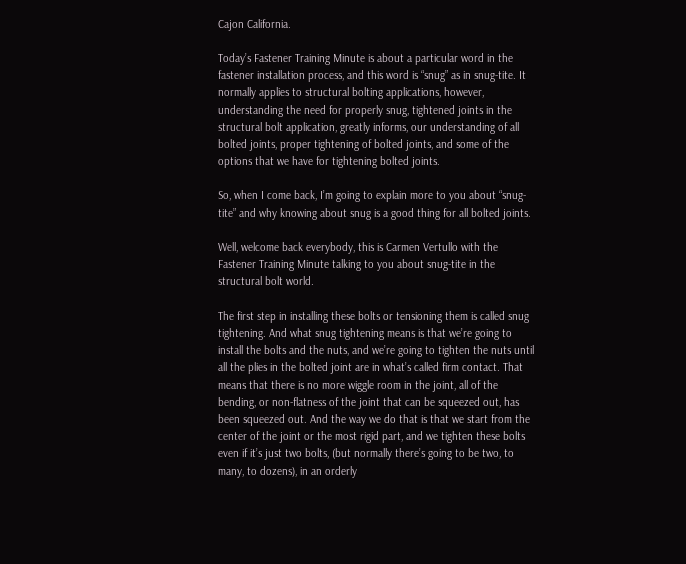Cajon California.

Today’s Fastener Training Minute is about a particular word in the fastener installation process, and this word is “snug” as in snug-tite. It normally applies to structural bolting applications, however, understanding the need for properly snug, tightened joints in the structural bolt application, greatly informs, our understanding of all bolted joints, proper tightening of bolted joints, and some of the options that we have for tightening bolted joints.

So, when I come back, I’m going to explain more to you about “snug-tite” and why knowing about snug is a good thing for all bolted joints.

Well, welcome back everybody, this is Carmen Vertullo with the Fastener Training Minute talking to you about snug-tite in the structural bolt world.

The first step in installing these bolts or tensioning them is called snug tightening. And what snug tightening means is that we’re going to install the bolts and the nuts, and we’re going to tighten the nuts until all the plies in the bolted joint are in what’s called firm contact. That means that there is no more wiggle room in the joint, all of the bending, or non-flatness of the joint that can be squeezed out, has been squeezed out. And the way we do that is that we start from the center of the joint or the most rigid part, and we tighten these bolts even if it’s just two bolts, (but normally there’s going to be two, to many, to dozens), in an orderly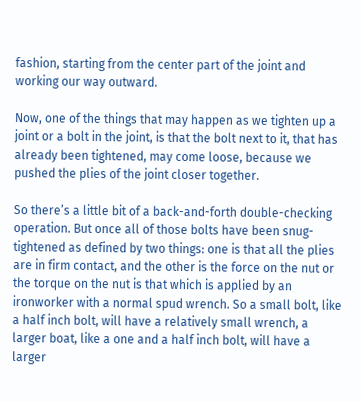fashion, starting from the center part of the joint and working our way outward.

Now, one of the things that may happen as we tighten up a joint or a bolt in the joint, is that the bolt next to it, that has already been tightened, may come loose, because we pushed the plies of the joint closer together.

So there’s a little bit of a back-and-forth double-checking operation. But once all of those bolts have been snug-tightened as defined by two things: one is that all the plies are in firm contact, and the other is the force on the nut or the torque on the nut is that which is applied by an ironworker with a normal spud wrench. So a small bolt, like a half inch bolt, will have a relatively small wrench, a larger boat, like a one and a half inch bolt, will have a larger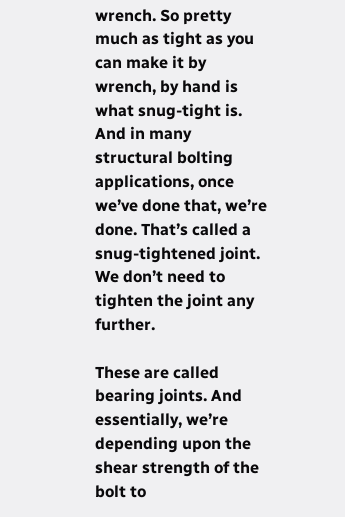wrench. So pretty much as tight as you can make it by wrench, by hand is what snug-tight is. And in many structural bolting applications, once we’ve done that, we’re done. That’s called a snug-tightened joint. We don’t need to tighten the joint any further.

These are called bearing joints. And essentially, we’re depending upon the shear strength of the bolt to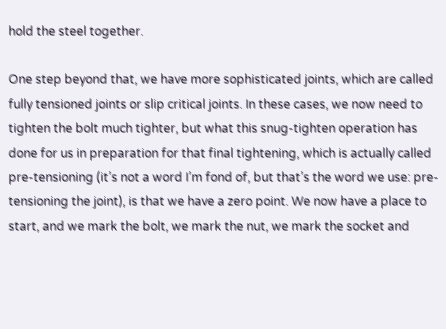hold the steel together.

One step beyond that, we have more sophisticated joints, which are called fully tensioned joints or slip critical joints. In these cases, we now need to tighten the bolt much tighter, but what this snug-tighten operation has done for us in preparation for that final tightening, which is actually called pre-tensioning (it’s not a word I’m fond of, but that’s the word we use: pre-tensioning the joint), is that we have a zero point. We now have a place to start, and we mark the bolt, we mark the nut, we mark the socket and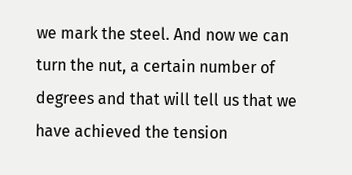we mark the steel. And now we can turn the nut, a certain number of degrees and that will tell us that we have achieved the tension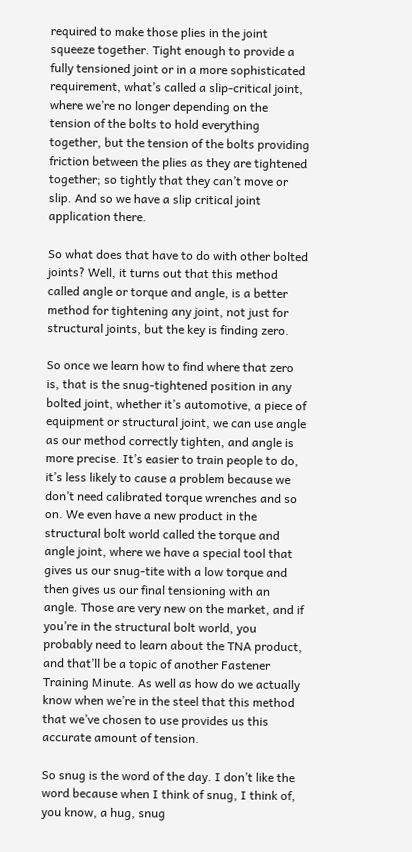required to make those plies in the joint squeeze together. Tight enough to provide a fully tensioned joint or in a more sophisticated requirement, what’s called a slip-critical joint, where we’re no longer depending on the tension of the bolts to hold everything together, but the tension of the bolts providing friction between the plies as they are tightened together; so tightly that they can’t move or slip. And so we have a slip critical joint application there.

So what does that have to do with other bolted joints? Well, it turns out that this method called angle or torque and angle, is a better method for tightening any joint, not just for structural joints, but the key is finding zero.

So once we learn how to find where that zero is, that is the snug-tightened position in any bolted joint, whether it’s automotive, a piece of equipment or structural joint, we can use angle as our method correctly tighten, and angle is more precise. It’s easier to train people to do, it’s less likely to cause a problem because we don’t need calibrated torque wrenches and so on. We even have a new product in the structural bolt world called the torque and angle joint, where we have a special tool that gives us our snug-tite with a low torque and then gives us our final tensioning with an angle. Those are very new on the market, and if you’re in the structural bolt world, you probably need to learn about the TNA product, and that’ll be a topic of another Fastener Training Minute. As well as how do we actually know when we’re in the steel that this method that we’ve chosen to use provides us this accurate amount of tension.

So snug is the word of the day. I don’t like the word because when I think of snug, I think of, you know, a hug, snug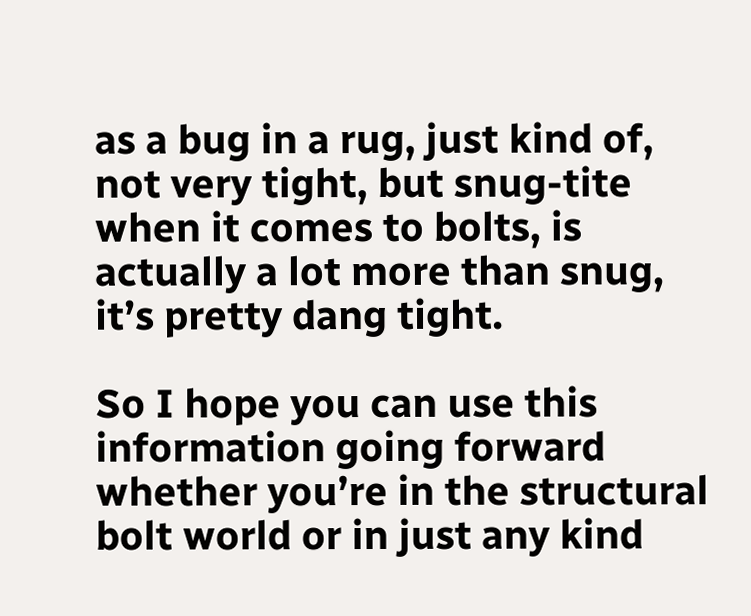as a bug in a rug, just kind of, not very tight, but snug-tite when it comes to bolts, is actually a lot more than snug, it’s pretty dang tight.

So I hope you can use this information going forward whether you’re in the structural bolt world or in just any kind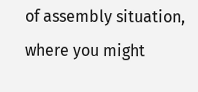of assembly situation, where you might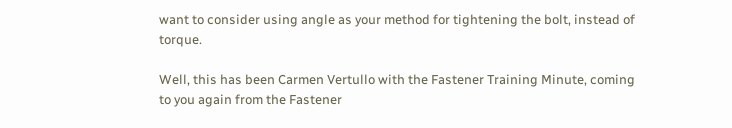want to consider using angle as your method for tightening the bolt, instead of torque.

Well, this has been Carmen Vertullo with the Fastener Training Minute, coming to you again from the Fastener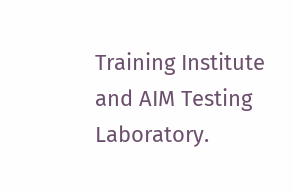Training Institute and AIM Testing Laboratory.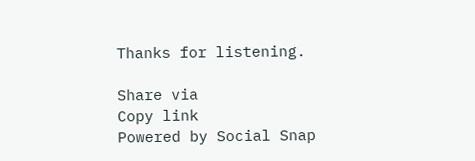Thanks for listening.

Share via
Copy link
Powered by Social Snap